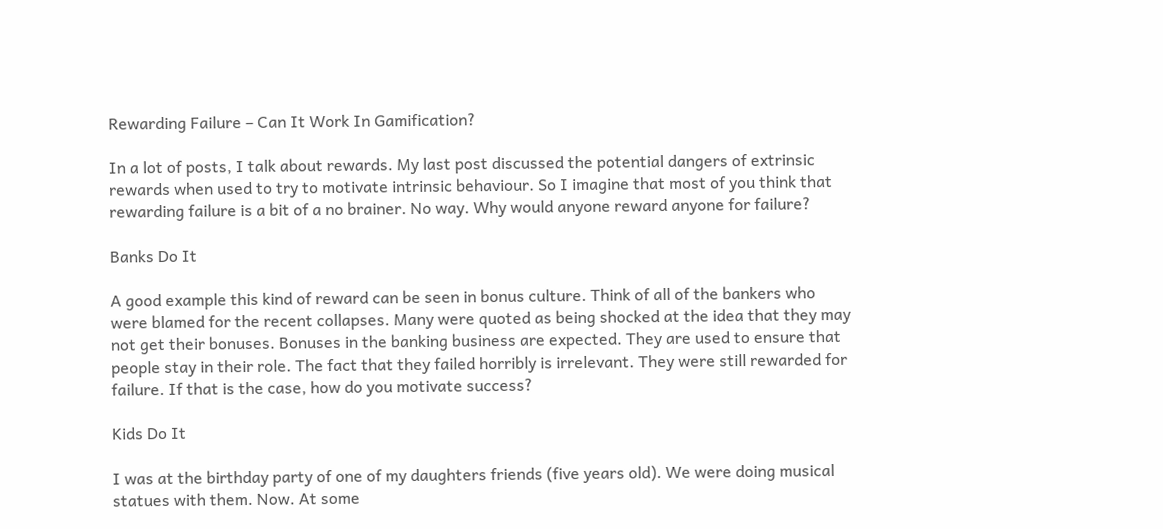Rewarding Failure – Can It Work In Gamification?

In a lot of posts, I talk about rewards. My last post discussed the potential dangers of extrinsic rewards when used to try to motivate intrinsic behaviour. So I imagine that most of you think that rewarding failure is a bit of a no brainer. No way. Why would anyone reward anyone for failure?

Banks Do It

A good example this kind of reward can be seen in bonus culture. Think of all of the bankers who were blamed for the recent collapses. Many were quoted as being shocked at the idea that they may not get their bonuses. Bonuses in the banking business are expected. They are used to ensure that people stay in their role. The fact that they failed horribly is irrelevant. They were still rewarded for failure. If that is the case, how do you motivate success?

Kids Do It

I was at the birthday party of one of my daughters friends (five years old). We were doing musical statues with them. Now. At some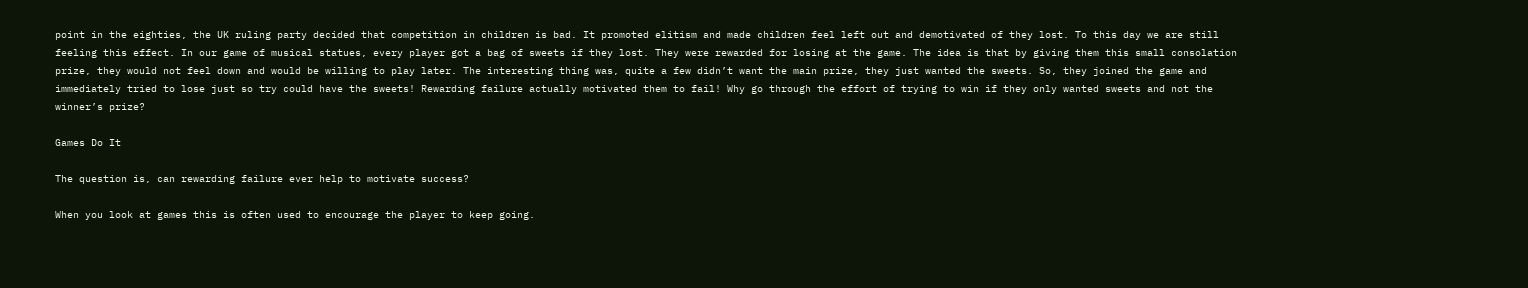point in the eighties, the UK ruling party decided that competition in children is bad. It promoted elitism and made children feel left out and demotivated of they lost. To this day we are still feeling this effect. In our game of musical statues, every player got a bag of sweets if they lost. They were rewarded for losing at the game. The idea is that by giving them this small consolation prize, they would not feel down and would be willing to play later. The interesting thing was, quite a few didn’t want the main prize, they just wanted the sweets. So, they joined the game and immediately tried to lose just so try could have the sweets! Rewarding failure actually motivated them to fail! Why go through the effort of trying to win if they only wanted sweets and not the winner’s prize?

Games Do It

The question is, can rewarding failure ever help to motivate success?

When you look at games this is often used to encourage the player to keep going.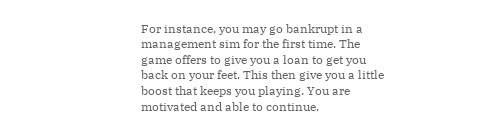For instance, you may go bankrupt in a management sim for the first time. The game offers to give you a loan to get you back on your feet. This then give you a little boost that keeps you playing. You are motivated and able to continue.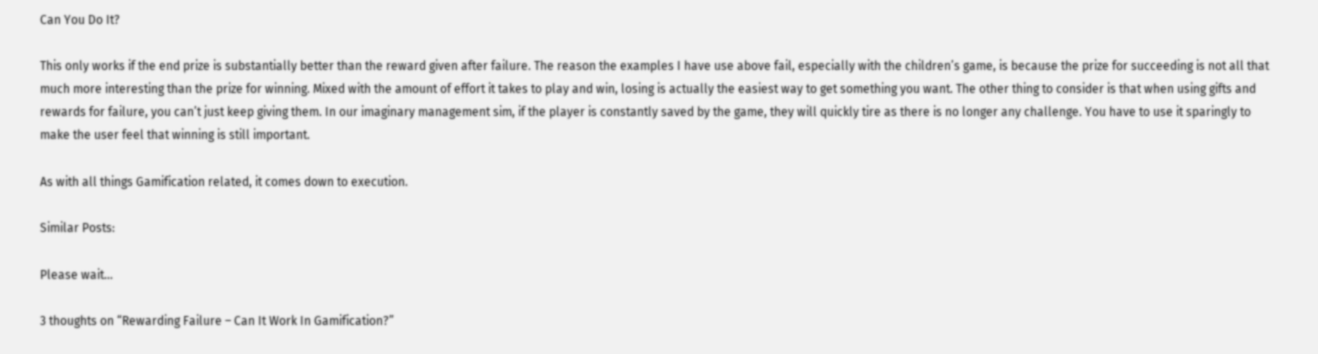Can You Do It?

This only works if the end prize is substantially better than the reward given after failure. The reason the examples I have use above fail, especially with the children’s game, is because the prize for succeeding is not all that much more interesting than the prize for winning. Mixed with the amount of effort it takes to play and win, losing is actually the easiest way to get something you want. The other thing to consider is that when using gifts and rewards for failure, you can’t just keep giving them. In our imaginary management sim, if the player is constantly saved by the game, they will quickly tire as there is no longer any challenge. You have to use it sparingly to make the user feel that winning is still important.

As with all things Gamification related, it comes down to execution.

Similar Posts:

Please wait...

3 thoughts on “Rewarding Failure – Can It Work In Gamification?”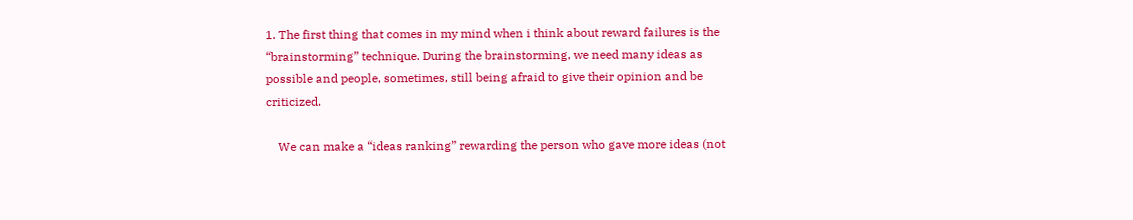1. The first thing that comes in my mind when i think about reward failures is the “brainstorming” technique. During the brainstorming, we need many ideas as possible and people, sometimes, still being afraid to give their opinion and be criticized.

    We can make a “ideas ranking” rewarding the person who gave more ideas (not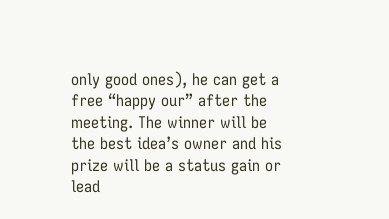only good ones), he can get a free “happy our” after the meeting. The winner will be the best idea’s owner and his prize will be a status gain or lead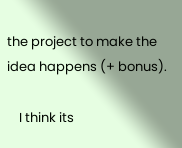the project to make the idea happens (+ bonus).

    I think its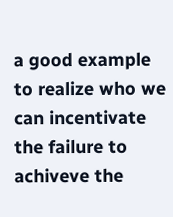a good example to realize who we can incentivate the failure to achiveve the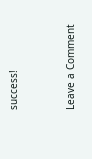success!


Leave a Comment